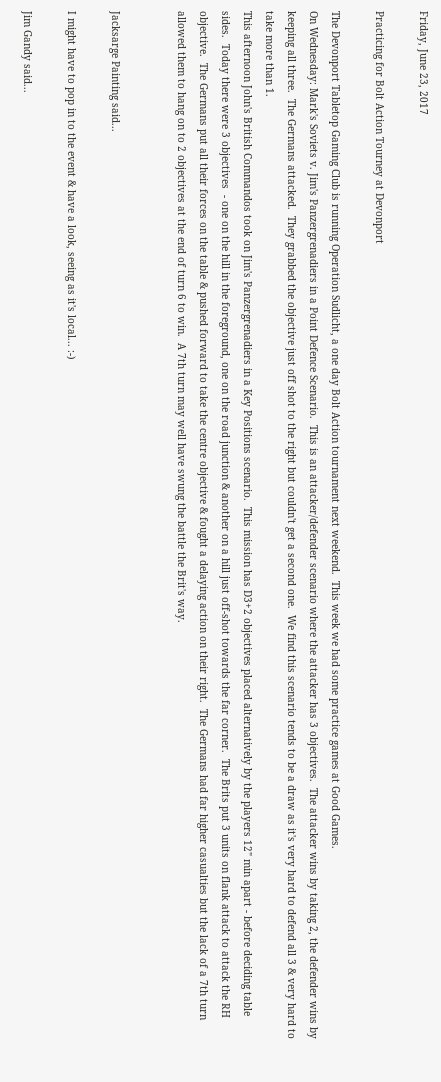Friday, June 23, 2017

Practicing for Bolt Action Tourney at Devonport

The Devonport Tabletop Gaming Club is running Operation Sudlicht, a one day Bolt Action tournament next weekend.  This week we had some practice games at Good Games.
On Wednesday: Mark's Soviets v. Jim's Panzergrenadiers in a Point Defence Scenario.  This is an attacker/defender scenario where the attacker has 3 objectives.  The attacker wins by taking 2, the defender wins by keeping all three.  The Germans attacked.  They grabbed the objective just off shot to the right but couldn't get a second one.  We find this scenario tends to be a draw as it's very hard to defend all 3 & very hard to take more than 1.
This afternoon John's British Commandos took on Jim's Panzergrenadiers in a Key Positions scenario.  This mission has D3+2 objectives placed alternatively by the players 12" min apart - before deciding table sides.  Today there were 3 objectives  - one on the hill in the foreground, one on the road junction & another on a hill just off-shot towards the far corner.  The Brits put 3 units on flank attack to attack the RH objective.  The Germans put all their forces on the table & pushed forward to take the centre objective & fought a delaying action on their right.  The Germans had far higher casualties but the lack of a 7th turn allowed them to hang on to 2 objectives at the end of turn 6 to win.  A 7th turn may well have swung the battle the Brit's way.


Jacksarge Painting said...

I might have to pop in to the event & have a look, seeing as it's local... :-)

Jim Gandy said...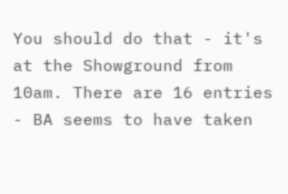You should do that - it's at the Showground from 10am. There are 16 entries - BA seems to have taken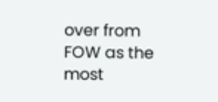over from FOW as the most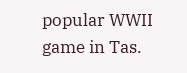popular WWII game in Tas.